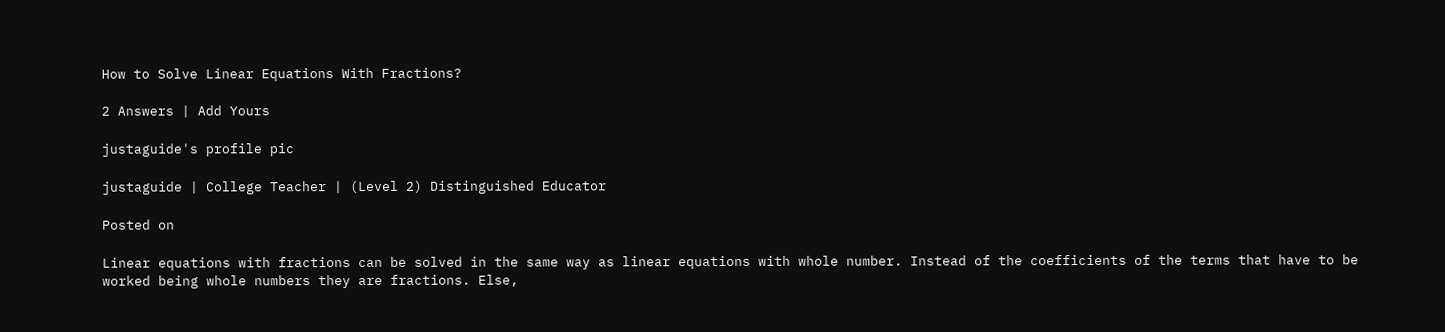How to Solve Linear Equations With Fractions?

2 Answers | Add Yours

justaguide's profile pic

justaguide | College Teacher | (Level 2) Distinguished Educator

Posted on

Linear equations with fractions can be solved in the same way as linear equations with whole number. Instead of the coefficients of the terms that have to be worked being whole numbers they are fractions. Else,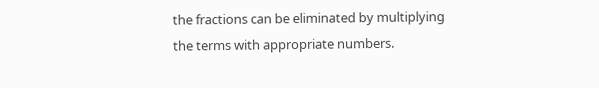the fractions can be eliminated by multiplying the terms with appropriate numbers.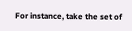For instance, take the set of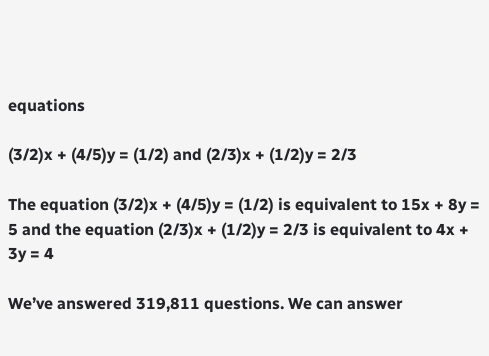equations

(3/2)x + (4/5)y = (1/2) and (2/3)x + (1/2)y = 2/3

The equation (3/2)x + (4/5)y = (1/2) is equivalent to 15x + 8y = 5 and the equation (2/3)x + (1/2)y = 2/3 is equivalent to 4x + 3y = 4

We’ve answered 319,811 questions. We can answer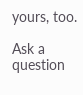yours, too.

Ask a question